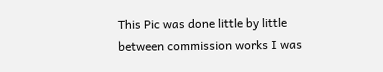This Pic was done little by little between commission works I was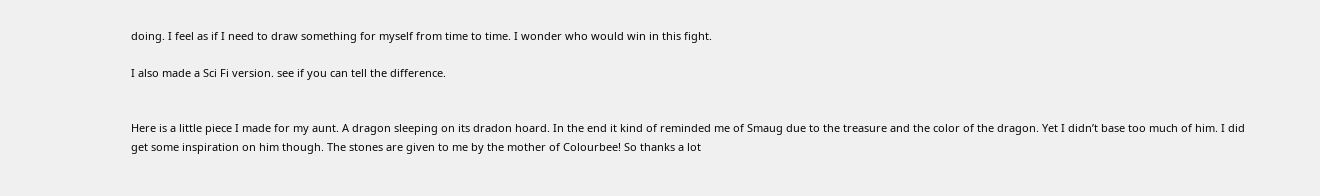doing. I feel as if I need to draw something for myself from time to time. I wonder who would win in this fight.

I also made a Sci Fi version. see if you can tell the difference.


Here is a little piece I made for my aunt. A dragon sleeping on its dradon hoard. In the end it kind of reminded me of Smaug due to the treasure and the color of the dragon. Yet I didn’t base too much of him. I did get some inspiration on him though. The stones are given to me by the mother of Colourbee! So thanks a lot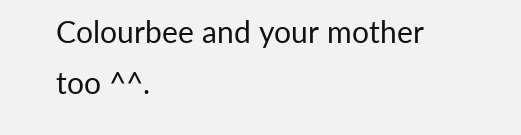Colourbee and your mother too ^^.